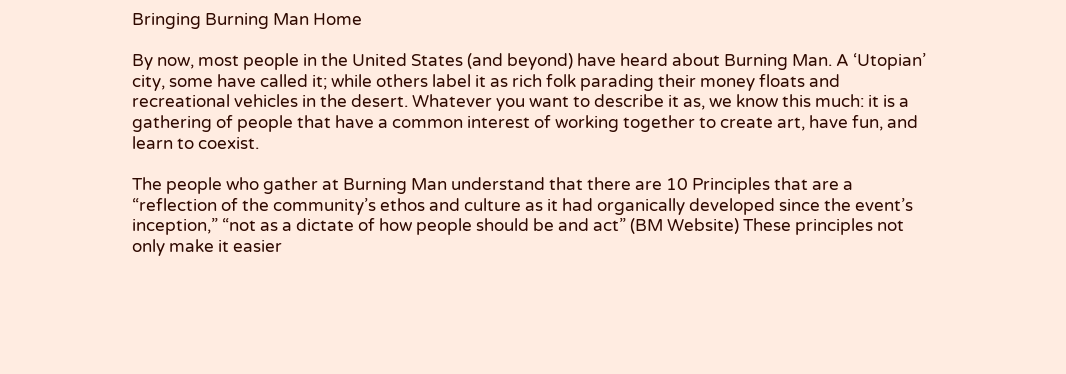Bringing Burning Man Home

By now, most people in the United States (and beyond) have heard about Burning Man. A ‘Utopian’ city, some have called it; while others label it as rich folk parading their money floats and recreational vehicles in the desert. Whatever you want to describe it as, we know this much: it is a gathering of people that have a common interest of working together to create art, have fun, and learn to coexist.

The people who gather at Burning Man understand that there are 10 Principles that are a “reflection of the community’s ethos and culture as it had organically developed since the event’s inception,” “not as a dictate of how people should be and act” (BM Website) These principles not only make it easier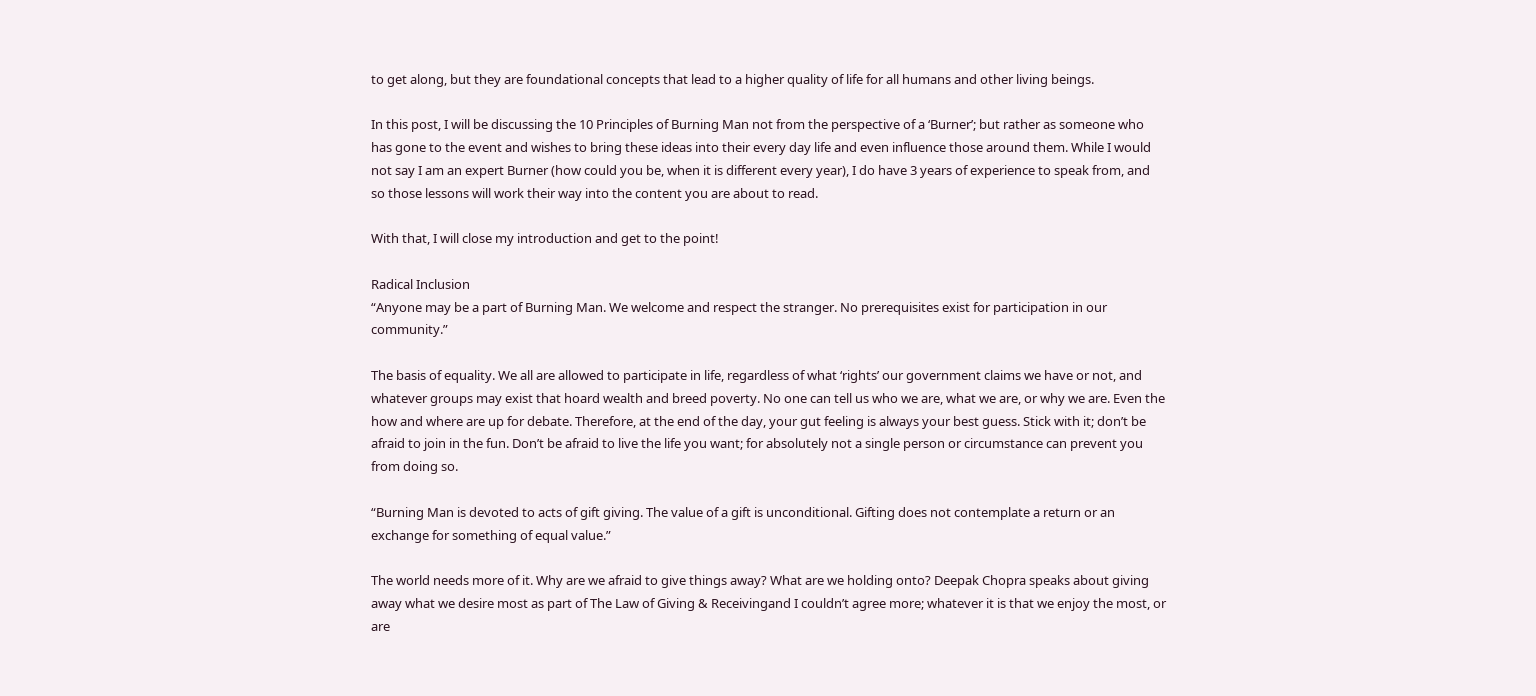to get along, but they are foundational concepts that lead to a higher quality of life for all humans and other living beings.

In this post, I will be discussing the 10 Principles of Burning Man not from the perspective of a ‘Burner’; but rather as someone who has gone to the event and wishes to bring these ideas into their every day life and even influence those around them. While I would not say I am an expert Burner (how could you be, when it is different every year), I do have 3 years of experience to speak from, and so those lessons will work their way into the content you are about to read.

With that, I will close my introduction and get to the point!

Radical Inclusion
“Anyone may be a part of Burning Man. We welcome and respect the stranger. No prerequisites exist for participation in our community.”

The basis of equality. We all are allowed to participate in life, regardless of what ‘rights’ our government claims we have or not, and whatever groups may exist that hoard wealth and breed poverty. No one can tell us who we are, what we are, or why we are. Even the how and where are up for debate. Therefore, at the end of the day, your gut feeling is always your best guess. Stick with it; don’t be afraid to join in the fun. Don’t be afraid to live the life you want; for absolutely not a single person or circumstance can prevent you from doing so.

“Burning Man is devoted to acts of gift giving. The value of a gift is unconditional. Gifting does not contemplate a return or an exchange for something of equal value.”

The world needs more of it. Why are we afraid to give things away? What are we holding onto? Deepak Chopra speaks about giving away what we desire most as part of The Law of Giving & Receivingand I couldn’t agree more; whatever it is that we enjoy the most, or are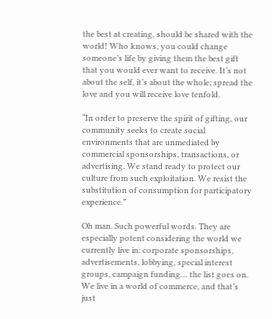the best at creating, should be shared with the world! Who knows, you could change someone’s life by giving them the best gift that you would ever want to receive. It’s not about the self, it’s about the whole; spread the love and you will receive love tenfold.

“In order to preserve the spirit of gifting, our community seeks to create social environments that are unmediated by commercial sponsorships, transactions, or advertising. We stand ready to protect our culture from such exploitation. We resist the substitution of consumption for participatory experience.”

Oh man. Such powerful words. They are especially potent considering the world we currently live in: corporate sponsorships, advertisements, lobbying, special interest groups, campaign funding… the list goes on. We live in a world of commerce, and that’s just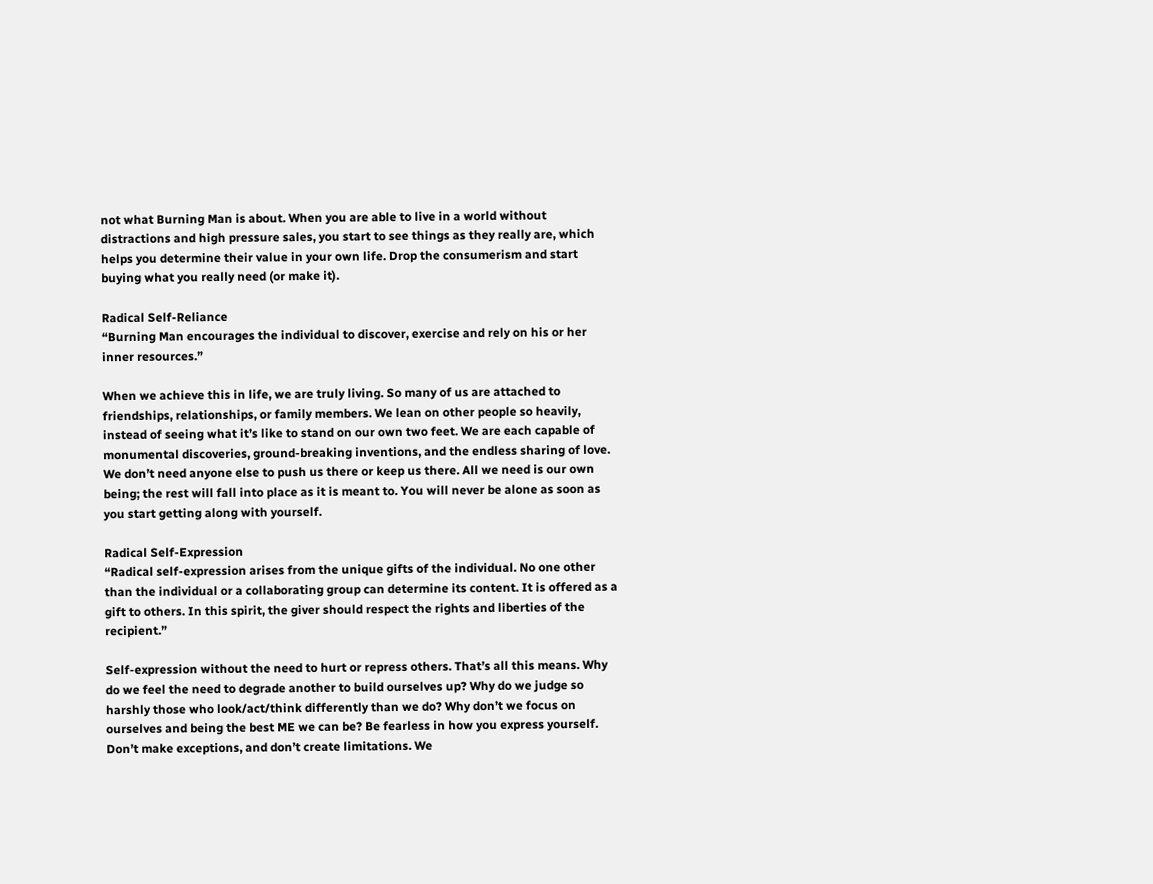not what Burning Man is about. When you are able to live in a world without distractions and high pressure sales, you start to see things as they really are, which helps you determine their value in your own life. Drop the consumerism and start buying what you really need (or make it).

Radical Self-Reliance
“Burning Man encourages the individual to discover, exercise and rely on his or her inner resources.”

When we achieve this in life, we are truly living. So many of us are attached to friendships, relationships, or family members. We lean on other people so heavily, instead of seeing what it’s like to stand on our own two feet. We are each capable of monumental discoveries, ground-breaking inventions, and the endless sharing of love. We don’t need anyone else to push us there or keep us there. All we need is our own being; the rest will fall into place as it is meant to. You will never be alone as soon as you start getting along with yourself.

Radical Self-Expression
“Radical self-expression arises from the unique gifts of the individual. No one other than the individual or a collaborating group can determine its content. It is offered as a gift to others. In this spirit, the giver should respect the rights and liberties of the recipient.”

Self-expression without the need to hurt or repress others. That’s all this means. Why do we feel the need to degrade another to build ourselves up? Why do we judge so harshly those who look/act/think differently than we do? Why don’t we focus on ourselves and being the best ME we can be? Be fearless in how you express yourself. Don’t make exceptions, and don’t create limitations. We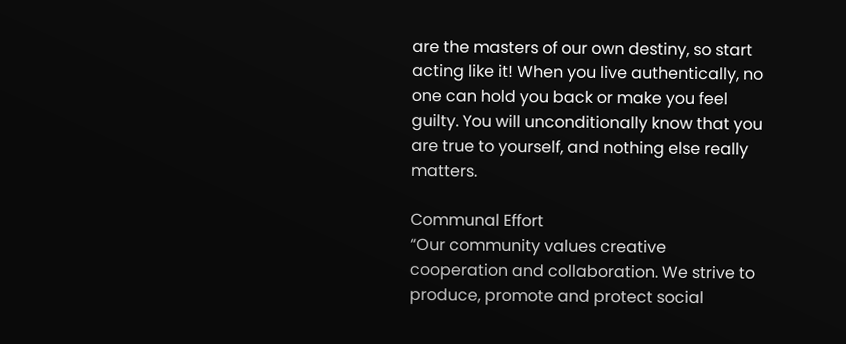are the masters of our own destiny, so start acting like it! When you live authentically, no one can hold you back or make you feel guilty. You will unconditionally know that you are true to yourself, and nothing else really matters.

Communal Effort
“Our community values creative cooperation and collaboration. We strive to produce, promote and protect social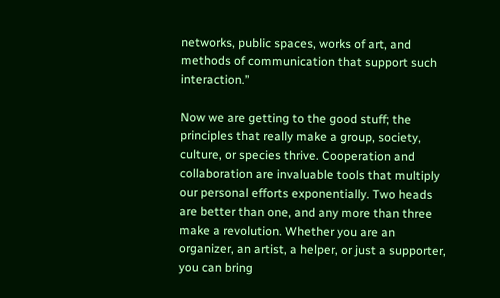networks, public spaces, works of art, and methods of communication that support such interaction.”

Now we are getting to the good stuff; the principles that really make a group, society, culture, or species thrive. Cooperation and collaboration are invaluable tools that multiply our personal efforts exponentially. Two heads are better than one, and any more than three make a revolution. Whether you are an organizer, an artist, a helper, or just a supporter, you can bring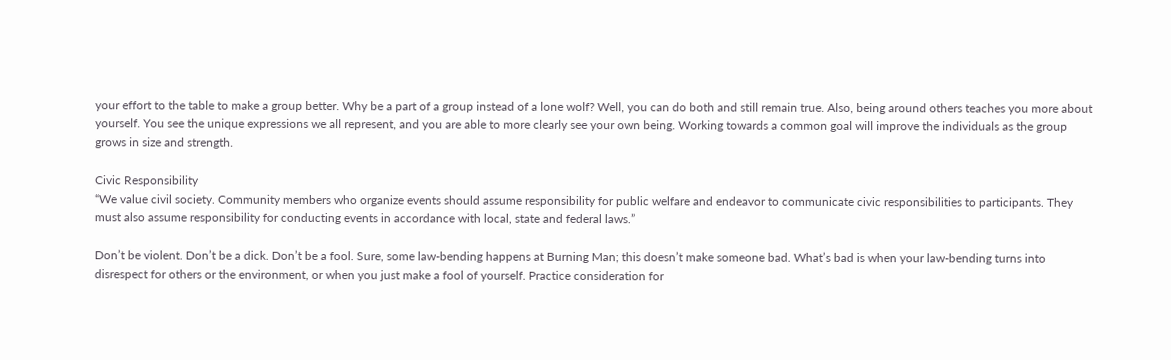your effort to the table to make a group better. Why be a part of a group instead of a lone wolf? Well, you can do both and still remain true. Also, being around others teaches you more about yourself. You see the unique expressions we all represent, and you are able to more clearly see your own being. Working towards a common goal will improve the individuals as the group grows in size and strength.

Civic Responsibility
“We value civil society. Community members who organize events should assume responsibility for public welfare and endeavor to communicate civic responsibilities to participants. They must also assume responsibility for conducting events in accordance with local, state and federal laws.”

Don’t be violent. Don’t be a dick. Don’t be a fool. Sure, some law-bending happens at Burning Man; this doesn’t make someone bad. What’s bad is when your law-bending turns into disrespect for others or the environment, or when you just make a fool of yourself. Practice consideration for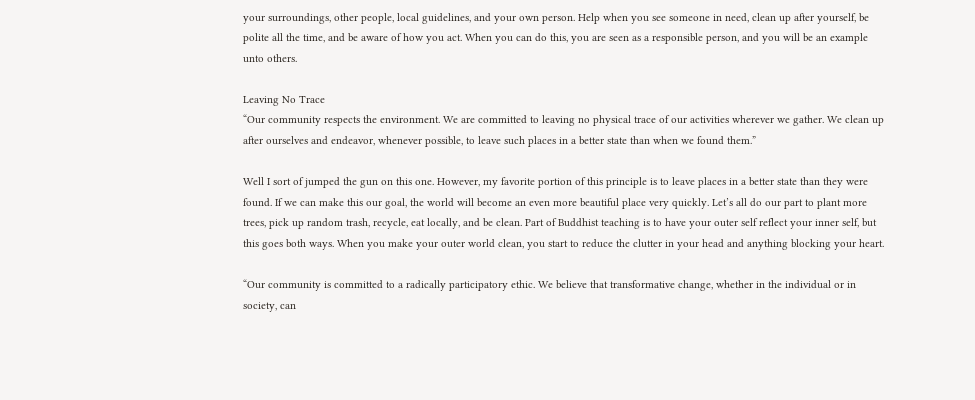your surroundings, other people, local guidelines, and your own person. Help when you see someone in need, clean up after yourself, be polite all the time, and be aware of how you act. When you can do this, you are seen as a responsible person, and you will be an example unto others.

Leaving No Trace
“Our community respects the environment. We are committed to leaving no physical trace of our activities wherever we gather. We clean up after ourselves and endeavor, whenever possible, to leave such places in a better state than when we found them.”

Well I sort of jumped the gun on this one. However, my favorite portion of this principle is to leave places in a better state than they were found. If we can make this our goal, the world will become an even more beautiful place very quickly. Let’s all do our part to plant more trees, pick up random trash, recycle, eat locally, and be clean. Part of Buddhist teaching is to have your outer self reflect your inner self, but this goes both ways. When you make your outer world clean, you start to reduce the clutter in your head and anything blocking your heart.

“Our community is committed to a radically participatory ethic. We believe that transformative change, whether in the individual or in society, can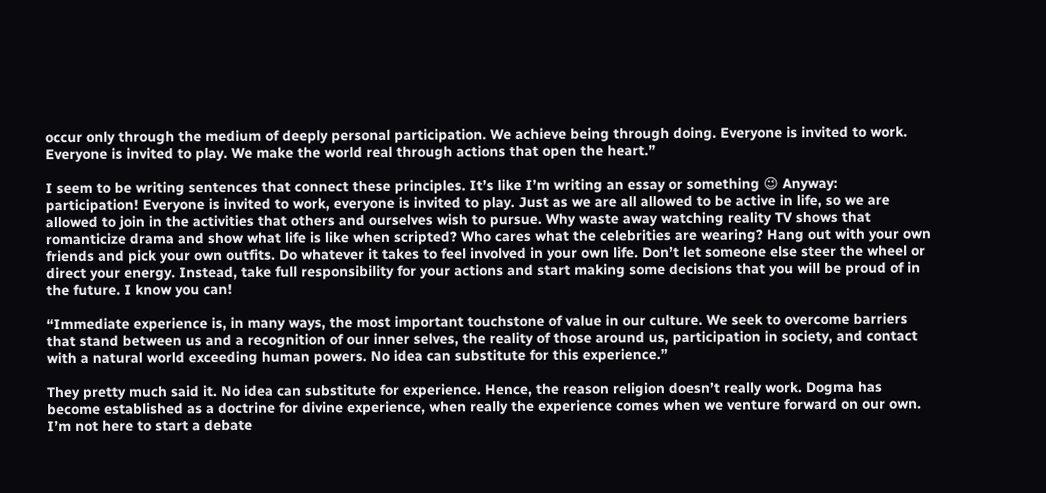occur only through the medium of deeply personal participation. We achieve being through doing. Everyone is invited to work. Everyone is invited to play. We make the world real through actions that open the heart.”

I seem to be writing sentences that connect these principles. It’s like I’m writing an essay or something 😉 Anyway: participation! Everyone is invited to work, everyone is invited to play. Just as we are all allowed to be active in life, so we are allowed to join in the activities that others and ourselves wish to pursue. Why waste away watching reality TV shows that romanticize drama and show what life is like when scripted? Who cares what the celebrities are wearing? Hang out with your own friends and pick your own outfits. Do whatever it takes to feel involved in your own life. Don’t let someone else steer the wheel or direct your energy. Instead, take full responsibility for your actions and start making some decisions that you will be proud of in the future. I know you can!

“Immediate experience is, in many ways, the most important touchstone of value in our culture. We seek to overcome barriers that stand between us and a recognition of our inner selves, the reality of those around us, participation in society, and contact with a natural world exceeding human powers. No idea can substitute for this experience.”

They pretty much said it. No idea can substitute for experience. Hence, the reason religion doesn’t really work. Dogma has become established as a doctrine for divine experience, when really the experience comes when we venture forward on our own. I’m not here to start a debate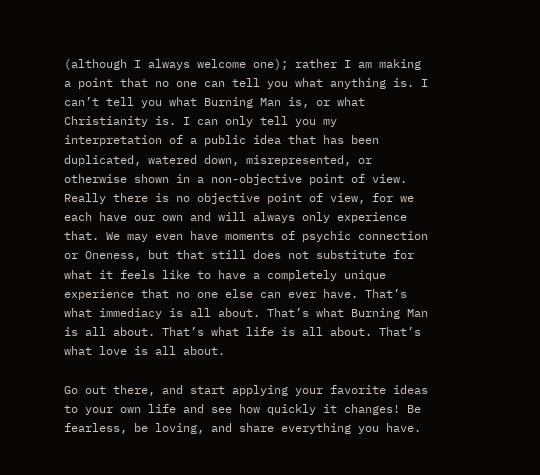(although I always welcome one); rather I am making a point that no one can tell you what anything is. I can’t tell you what Burning Man is, or what Christianity is. I can only tell you my interpretation of a public idea that has been duplicated, watered down, misrepresented, or otherwise shown in a non-objective point of view. Really there is no objective point of view, for we each have our own and will always only experience that. We may even have moments of psychic connection or Oneness, but that still does not substitute for what it feels like to have a completely unique experience that no one else can ever have. That’s what immediacy is all about. That’s what Burning Man is all about. That’s what life is all about. That’s what love is all about.

Go out there, and start applying your favorite ideas to your own life and see how quickly it changes! Be fearless, be loving, and share everything you have.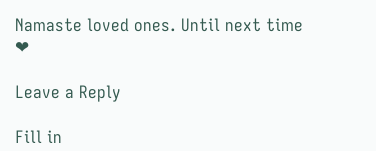Namaste loved ones. Until next time ❤

Leave a Reply

Fill in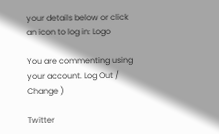your details below or click an icon to log in: Logo

You are commenting using your account. Log Out /  Change )

Twitter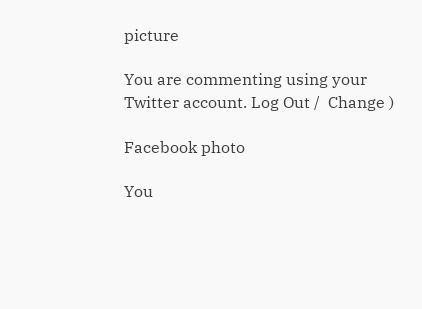picture

You are commenting using your Twitter account. Log Out /  Change )

Facebook photo

You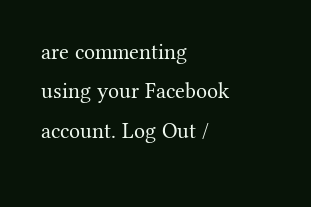are commenting using your Facebook account. Log Out /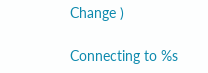Change )

Connecting to %s